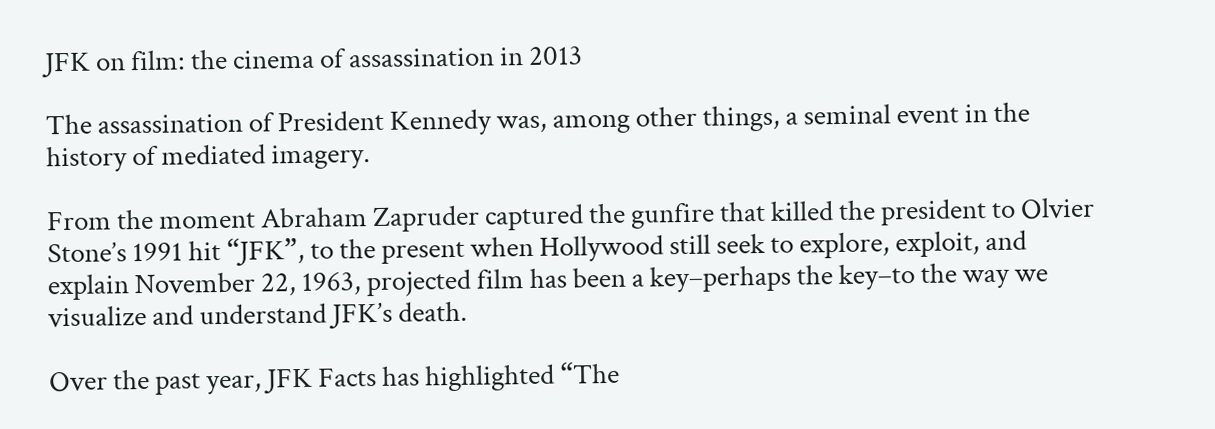JFK on film: the cinema of assassination in 2013

The assassination of President Kennedy was, among other things, a seminal event in the history of mediated imagery.

From the moment Abraham Zapruder captured the gunfire that killed the president to Olvier Stone’s 1991 hit “JFK”, to the present when Hollywood still seek to explore, exploit, and explain November 22, 1963, projected film has been a key–perhaps the key–to the way we visualize and understand JFK’s death.

Over the past year, JFK Facts has highlighted “The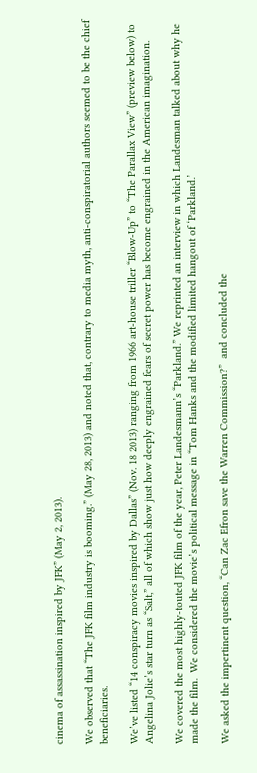cinema of assassination inspired by JFK” (May 2, 2013).

We observed that “The JFK film industry is booming.” (May 28, 2013) and noted that, contrary to media myth, anti-conspiratorial authors seemed to be the chief beneficiaries.

We’ve listed “14 conspiracy movies inspired by Dallas” (Nov. 18 2013) ranging from 1966 art-house triller “Blow-Up” to “The Parallax View” (preview below) to  Angelina Jolie’s star turn as “Salt,” all of which show just how deeply engrained fears of secret power has become engrained in the American imagination.

We covered the most highly-touted JFK film of the year, Peter Landesmann’s “Parkland.” We reprinted an interview in which Landesman talked about why he made the film.  We considered the movie’s political message in “Tom Hanks and the modified limited hangout of ‘Parkland.’

We asked the impertinent question, “Can Zac Efron save the Warren Commission?”  and concluded the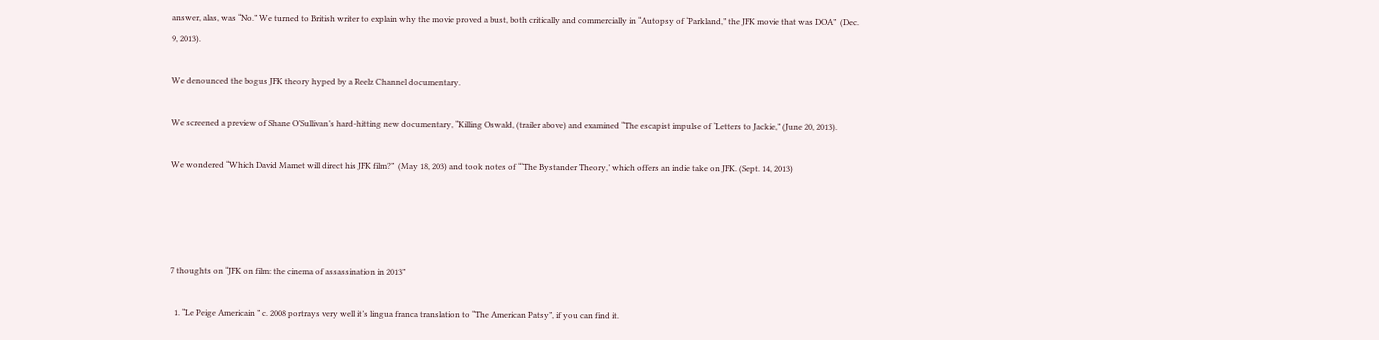answer, alas, was “No.” We turned to British writer to explain why the movie proved a bust, both critically and commercially in “Autopsy of ‘Parkland,” the JFK movie that was DOA”  (Dec. 9, 2013).

We denounced the bogus JFK theory hyped by a Reelz Channel documentary.

We screened a preview of Shane O’Sullivan’s hard-hitting new documentary, “Killing Oswald, (trailer above) and examined “The escapist impulse of ‘Letters to Jackie,” (June 20, 2013).

We wondered “Which David Mamet will direct his JFK film?”  (May 18, 203) and took notes of “‘The Bystander Theory,’ which offers an indie take on JFK. (Sept. 14, 2013)




7 thoughts on “JFK on film: the cinema of assassination in 2013”

  1. “Le Peige Americain ” c. 2008 portrays very well it’s lingua franca translation to “The American Patsy”, if you can find it.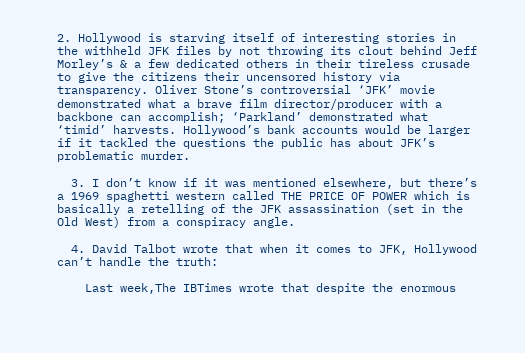2. Hollywood is starving itself of interesting stories in the withheld JFK files by not throwing its clout behind Jeff Morley’s & a few dedicated others in their tireless crusade to give the citizens their uncensored history via transparency. Oliver Stone’s controversial ‘JFK’ movie demonstrated what a brave film director/producer with a backbone can accomplish; ‘Parkland’ demonstrated what ‘timid’ harvests. Hollywood’s bank accounts would be larger if it tackled the questions the public has about JFK’s problematic murder.

  3. I don’t know if it was mentioned elsewhere, but there’s a 1969 spaghetti western called THE PRICE OF POWER which is basically a retelling of the JFK assassination (set in the Old West) from a conspiracy angle.

  4. David Talbot wrote that when it comes to JFK, Hollywood can’t handle the truth:

    Last week,The IBTimes wrote that despite the enormous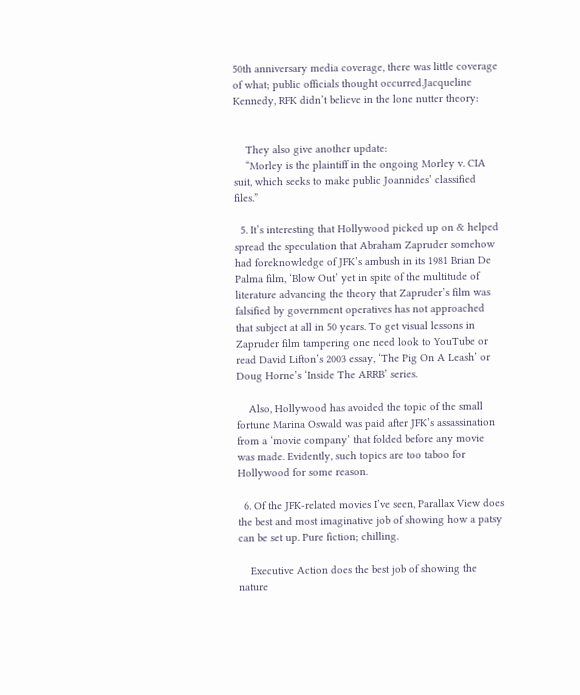50th anniversary media coverage, there was little coverage of what; public officials thought occurred.Jacqueline Kennedy, RFK didn’t believe in the lone nutter theory:


    They also give another update:
    “Morley is the plaintiff in the ongoing Morley v. CIA suit, which seeks to make public Joannides’ classified files.”

  5. It’s interesting that Hollywood picked up on & helped spread the speculation that Abraham Zapruder somehow had foreknowledge of JFK’s ambush in its 1981 Brian De Palma film, ‘Blow Out’ yet in spite of the multitude of literature advancing the theory that Zapruder’s film was falsified by government operatives has not approached that subject at all in 50 years. To get visual lessons in Zapruder film tampering one need look to YouTube or read David Lifton’s 2003 essay, ‘The Pig On A Leash’ or Doug Horne’s ‘Inside The ARRB’ series.

    Also, Hollywood has avoided the topic of the small fortune Marina Oswald was paid after JFK’s assassination from a ‘movie company’ that folded before any movie was made. Evidently, such topics are too taboo for Hollywood for some reason.

  6. Of the JFK-related movies I’ve seen, Parallax View does the best and most imaginative job of showing how a patsy can be set up. Pure fiction; chilling.

    Executive Action does the best job of showing the nature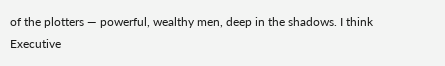of the plotters — powerful, wealthy men, deep in the shadows. I think Executive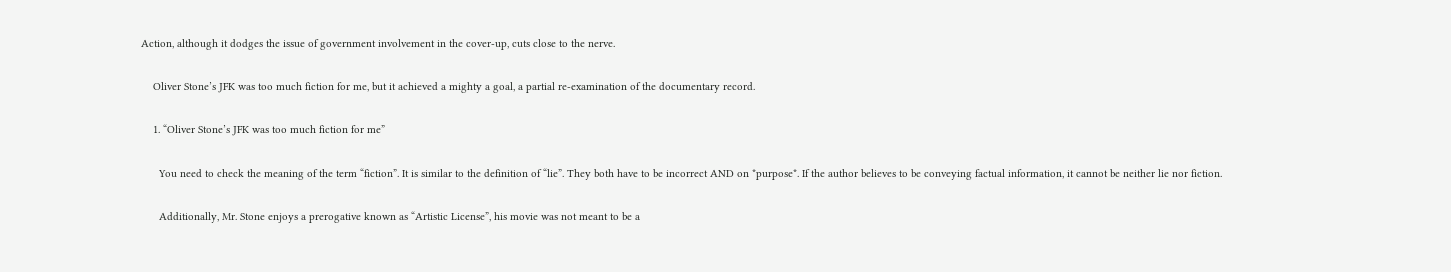Action, although it dodges the issue of government involvement in the cover-up, cuts close to the nerve.

    Oliver Stone’s JFK was too much fiction for me, but it achieved a mighty a goal, a partial re-examination of the documentary record.

    1. “Oliver Stone’s JFK was too much fiction for me”

      You need to check the meaning of the term “fiction”. It is similar to the definition of “lie”. They both have to be incorrect AND on *purpose*. If the author believes to be conveying factual information, it cannot be neither lie nor fiction.

      Additionally, Mr. Stone enjoys a prerogative known as “Artistic License”, his movie was not meant to be a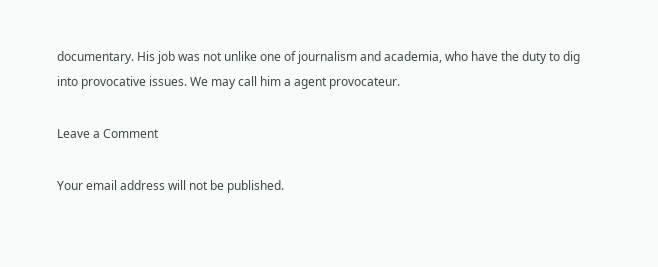documentary. His job was not unlike one of journalism and academia, who have the duty to dig into provocative issues. We may call him a agent provocateur.

Leave a Comment

Your email address will not be published.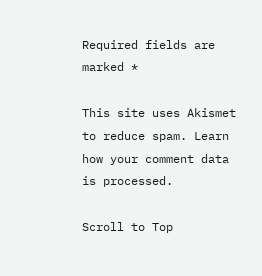Required fields are marked *

This site uses Akismet to reduce spam. Learn how your comment data is processed.

Scroll to Top